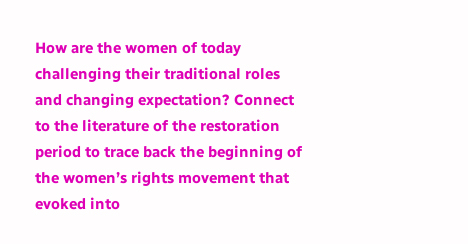How are the women of today challenging their traditional roles and changing expectation? Connect to the literature of the restoration period to trace back the beginning of the women’s rights movement that evoked into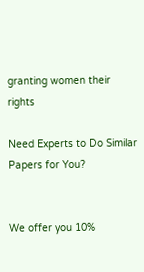granting women their rights

Need Experts to Do Similar Papers for You?


We offer you 10%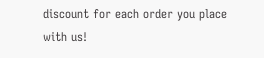discount for each order you place with us!